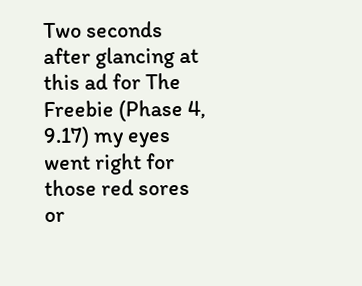Two seconds after glancing at this ad for The Freebie (Phase 4, 9.17) my eyes went right for those red sores or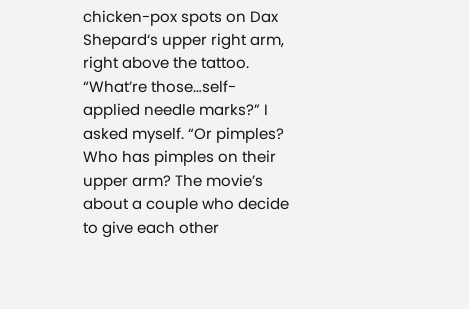chicken-pox spots on Dax Shepard‘s upper right arm, right above the tattoo. “What’re those…self-applied needle marks?” I asked myself. “Or pimples? Who has pimples on their upper arm? The movie’s about a couple who decide to give each other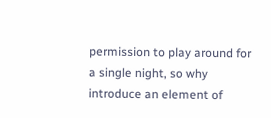permission to play around for a single night, so why introduce an element of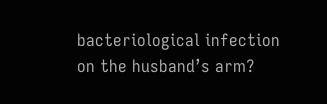bacteriological infection on the husband’s arm?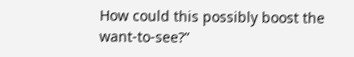How could this possibly boost the want-to-see?”